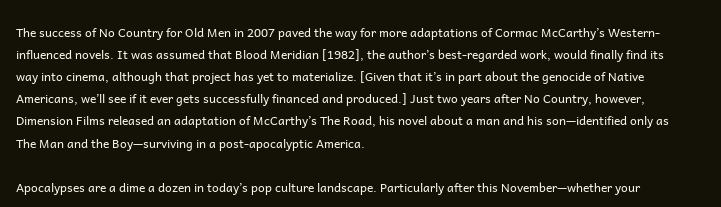The success of No Country for Old Men in 2007 paved the way for more adaptations of Cormac McCarthy’s Western-influenced novels. It was assumed that Blood Meridian [1982], the author’s best-regarded work, would finally find its way into cinema, although that project has yet to materialize. [Given that it’s in part about the genocide of Native Americans, we’ll see if it ever gets successfully financed and produced.] Just two years after No Country, however, Dimension Films released an adaptation of McCarthy’s The Road, his novel about a man and his son—identified only as The Man and the Boy—surviving in a post-apocalyptic America.

Apocalypses are a dime a dozen in today’s pop culture landscape. Particularly after this November—whether your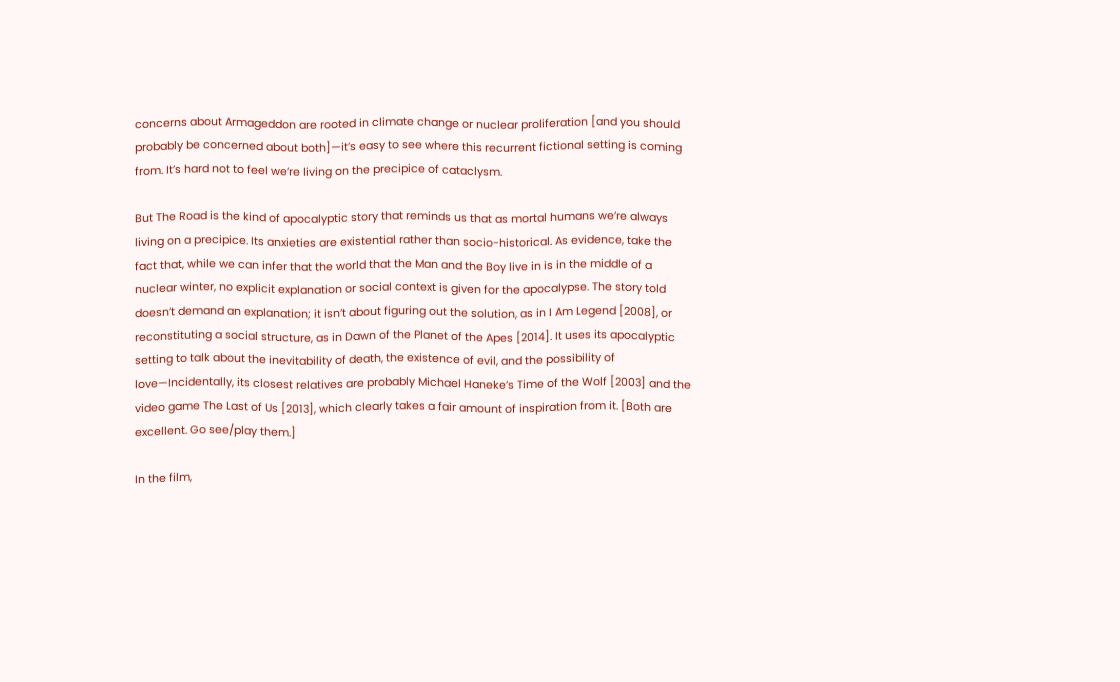concerns about Armageddon are rooted in climate change or nuclear proliferation [and you should probably be concerned about both]—it’s easy to see where this recurrent fictional setting is coming from. It’s hard not to feel we’re living on the precipice of cataclysm.

But The Road is the kind of apocalyptic story that reminds us that as mortal humans we’re always living on a precipice. Its anxieties are existential rather than socio-historical. As evidence, take the fact that, while we can infer that the world that the Man and the Boy live in is in the middle of a nuclear winter, no explicit explanation or social context is given for the apocalypse. The story told doesn’t demand an explanation; it isn’t about figuring out the solution, as in I Am Legend [2008], or reconstituting a social structure, as in Dawn of the Planet of the Apes [2014]. It uses its apocalyptic setting to talk about the inevitability of death, the existence of evil, and the possibility of love—Incidentally, its closest relatives are probably Michael Haneke’s Time of the Wolf [2003] and the video game The Last of Us [2013], which clearly takes a fair amount of inspiration from it. [Both are excellent. Go see/play them.]

In the film,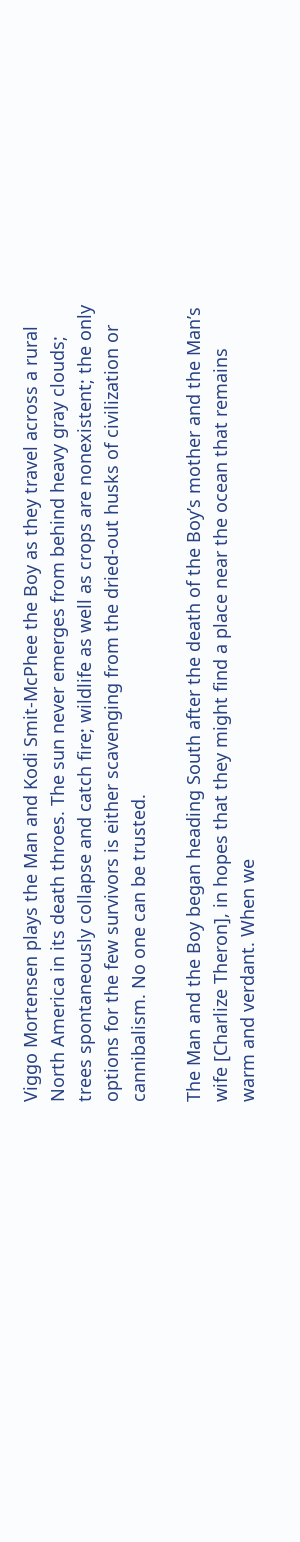Viggo Mortensen plays the Man and Kodi Smit-McPhee the Boy as they travel across a rural North America in its death throes. The sun never emerges from behind heavy gray clouds; trees spontaneously collapse and catch fire; wildlife as well as crops are nonexistent; the only options for the few survivors is either scavenging from the dried-out husks of civilization or cannibalism. No one can be trusted.

The Man and the Boy began heading South after the death of the Boy’s mother and the Man’s wife [Charlize Theron], in hopes that they might find a place near the ocean that remains warm and verdant. When we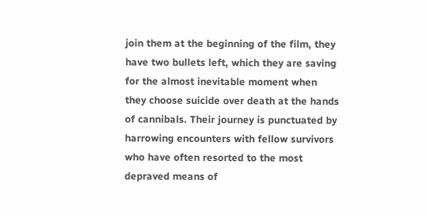join them at the beginning of the film, they have two bullets left, which they are saving for the almost inevitable moment when they choose suicide over death at the hands of cannibals. Their journey is punctuated by harrowing encounters with fellow survivors who have often resorted to the most depraved means of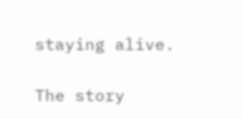staying alive.

The story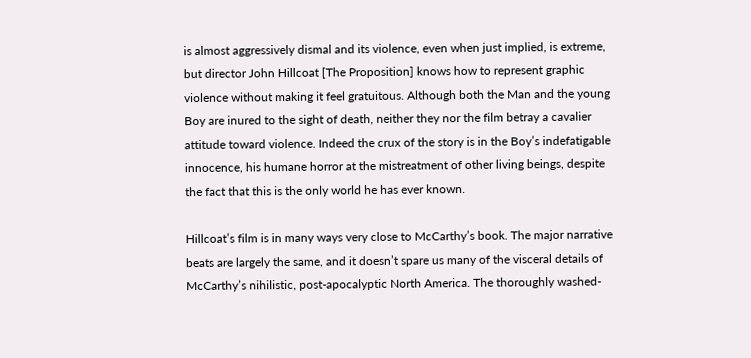is almost aggressively dismal and its violence, even when just implied, is extreme, but director John Hillcoat [The Proposition] knows how to represent graphic violence without making it feel gratuitous. Although both the Man and the young Boy are inured to the sight of death, neither they nor the film betray a cavalier attitude toward violence. Indeed the crux of the story is in the Boy’s indefatigable innocence, his humane horror at the mistreatment of other living beings, despite the fact that this is the only world he has ever known.

Hillcoat’s film is in many ways very close to McCarthy’s book. The major narrative beats are largely the same, and it doesn’t spare us many of the visceral details of McCarthy’s nihilistic, post-apocalyptic North America. The thoroughly washed-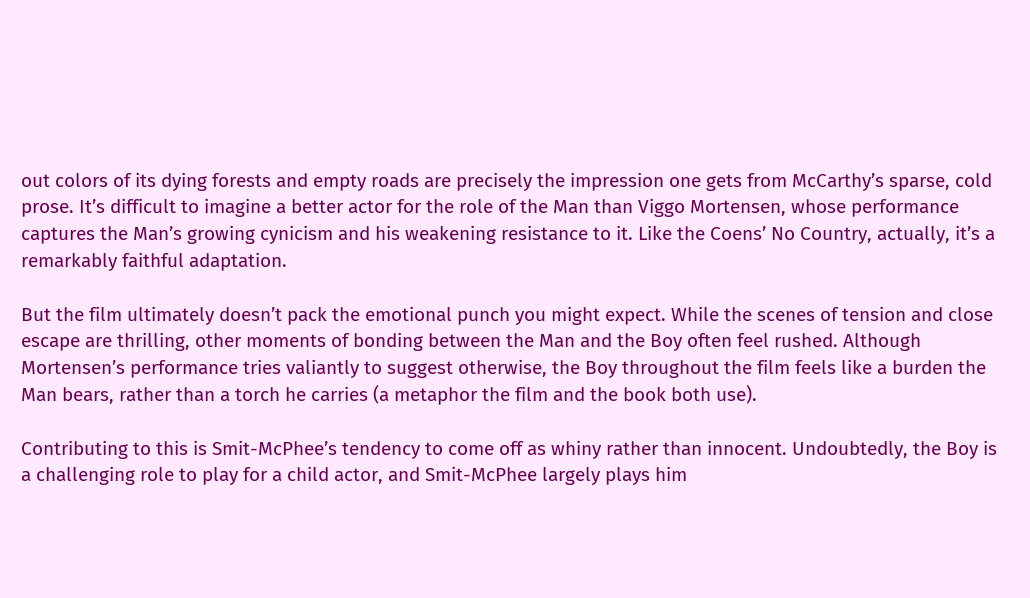out colors of its dying forests and empty roads are precisely the impression one gets from McCarthy’s sparse, cold prose. It’s difficult to imagine a better actor for the role of the Man than Viggo Mortensen, whose performance captures the Man’s growing cynicism and his weakening resistance to it. Like the Coens’ No Country, actually, it’s a remarkably faithful adaptation.

But the film ultimately doesn’t pack the emotional punch you might expect. While the scenes of tension and close escape are thrilling, other moments of bonding between the Man and the Boy often feel rushed. Although Mortensen’s performance tries valiantly to suggest otherwise, the Boy throughout the film feels like a burden the Man bears, rather than a torch he carries (a metaphor the film and the book both use).

Contributing to this is Smit-McPhee’s tendency to come off as whiny rather than innocent. Undoubtedly, the Boy is a challenging role to play for a child actor, and Smit-McPhee largely plays him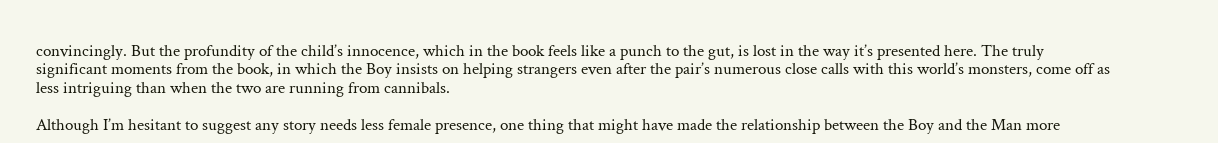convincingly. But the profundity of the child’s innocence, which in the book feels like a punch to the gut, is lost in the way it’s presented here. The truly significant moments from the book, in which the Boy insists on helping strangers even after the pair’s numerous close calls with this world’s monsters, come off as less intriguing than when the two are running from cannibals.

Although I’m hesitant to suggest any story needs less female presence, one thing that might have made the relationship between the Boy and the Man more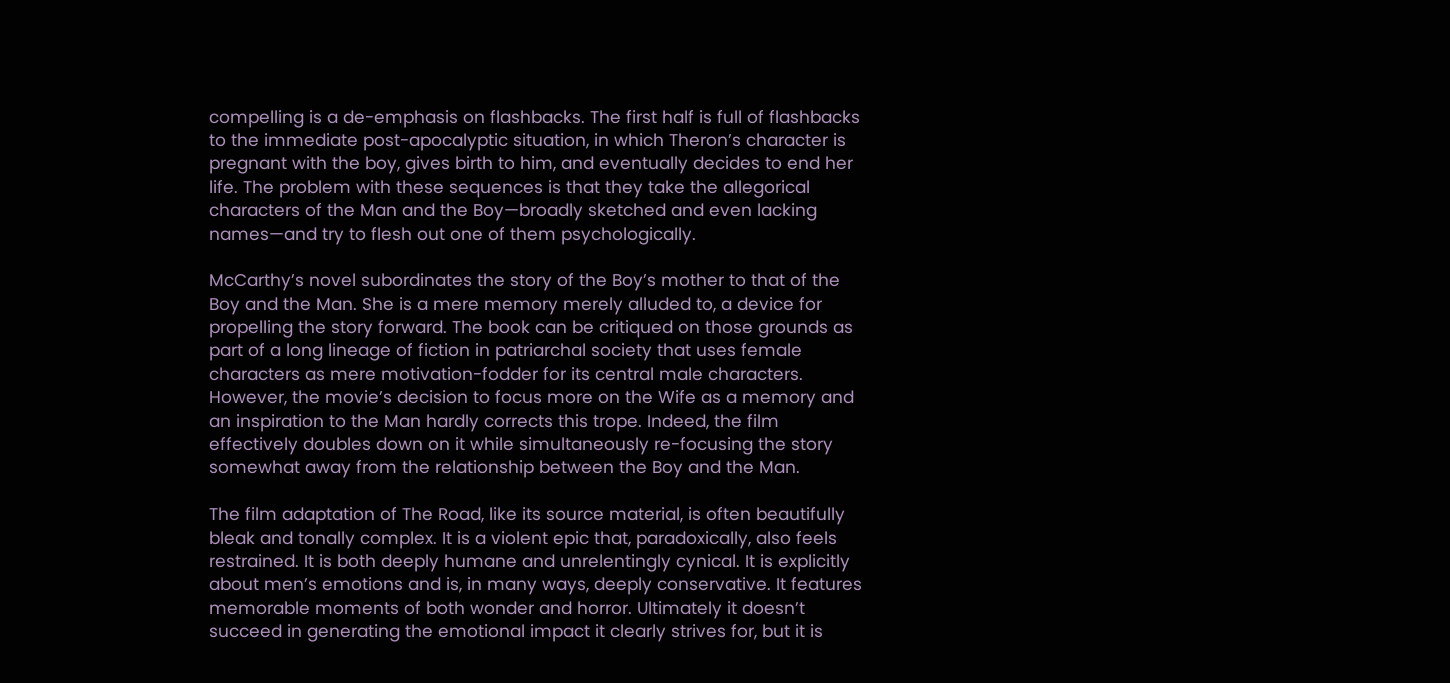compelling is a de-emphasis on flashbacks. The first half is full of flashbacks to the immediate post-apocalyptic situation, in which Theron’s character is pregnant with the boy, gives birth to him, and eventually decides to end her life. The problem with these sequences is that they take the allegorical characters of the Man and the Boy—broadly sketched and even lacking names—and try to flesh out one of them psychologically.

McCarthy’s novel subordinates the story of the Boy’s mother to that of the Boy and the Man. She is a mere memory merely alluded to, a device for propelling the story forward. The book can be critiqued on those grounds as part of a long lineage of fiction in patriarchal society that uses female characters as mere motivation-fodder for its central male characters. However, the movie’s decision to focus more on the Wife as a memory and an inspiration to the Man hardly corrects this trope. Indeed, the film effectively doubles down on it while simultaneously re-focusing the story somewhat away from the relationship between the Boy and the Man.

The film adaptation of The Road, like its source material, is often beautifully bleak and tonally complex. It is a violent epic that, paradoxically, also feels restrained. It is both deeply humane and unrelentingly cynical. It is explicitly about men’s emotions and is, in many ways, deeply conservative. It features memorable moments of both wonder and horror. Ultimately it doesn’t succeed in generating the emotional impact it clearly strives for, but it is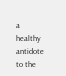a healthy antidote to the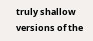truly shallow versions of the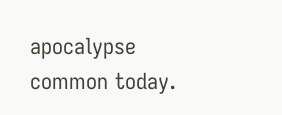apocalypse common today.